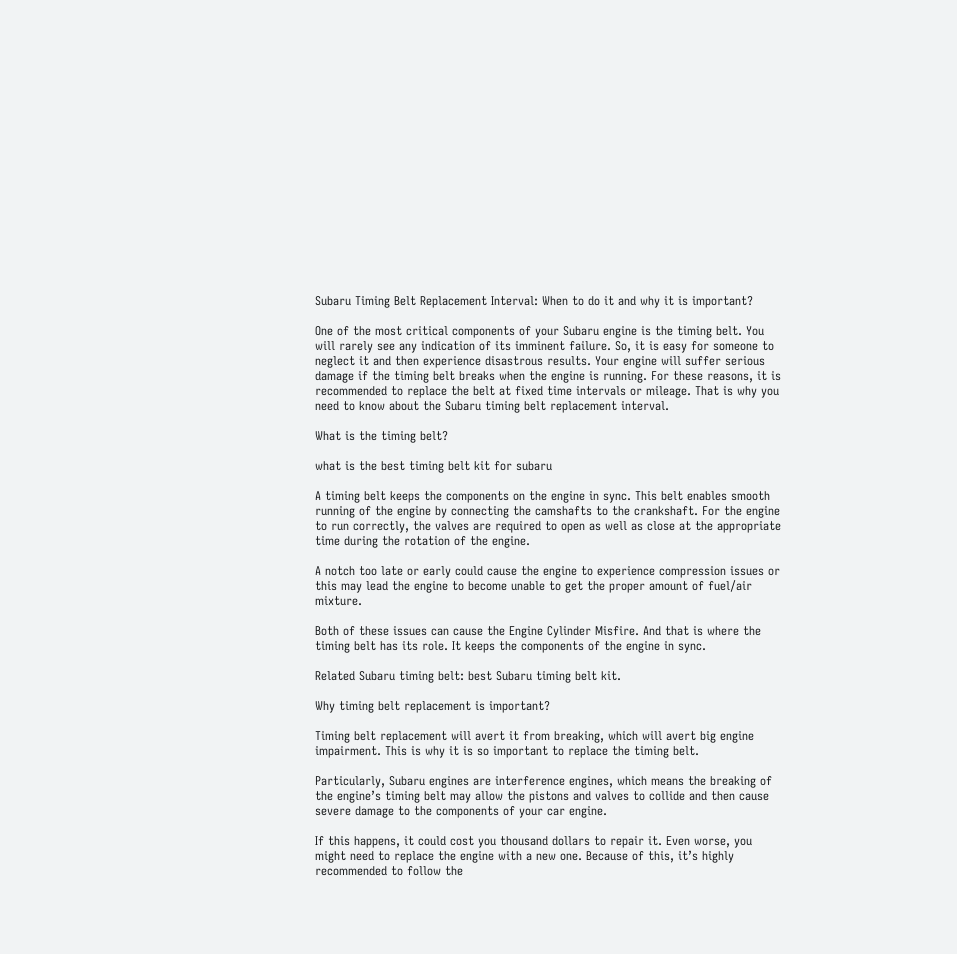Subaru Timing Belt Replacement Interval: When to do it and why it is important?

One of the most critical components of your Subaru engine is the timing belt. You will rarely see any indication of its imminent failure. So, it is easy for someone to neglect it and then experience disastrous results. Your engine will suffer serious damage if the timing belt breaks when the engine is running. For these reasons, it is recommended to replace the belt at fixed time intervals or mileage. That is why you need to know about the Subaru timing belt replacement interval.

What is the timing belt?

what is the best timing belt kit for subaru

A timing belt keeps the components on the engine in sync. This belt enables smooth running of the engine by connecting the camshafts to the crankshaft. For the engine to run correctly, the valves are required to open as well as close at the appropriate time during the rotation of the engine.

A notch too late or early could cause the engine to experience compression issues or this may lead the engine to become unable to get the proper amount of fuel/air mixture.

Both of these issues can cause the Engine Cylinder Misfire. And that is where the timing belt has its role. It keeps the components of the engine in sync.

Related Subaru timing belt: best Subaru timing belt kit.

Why timing belt replacement is important?

Timing belt replacement will avert it from breaking, which will avert big engine impairment. This is why it is so important to replace the timing belt.

Particularly, Subaru engines are interference engines, which means the breaking of the engine’s timing belt may allow the pistons and valves to collide and then cause severe damage to the components of your car engine.

If this happens, it could cost you thousand dollars to repair it. Even worse, you might need to replace the engine with a new one. Because of this, it’s highly recommended to follow the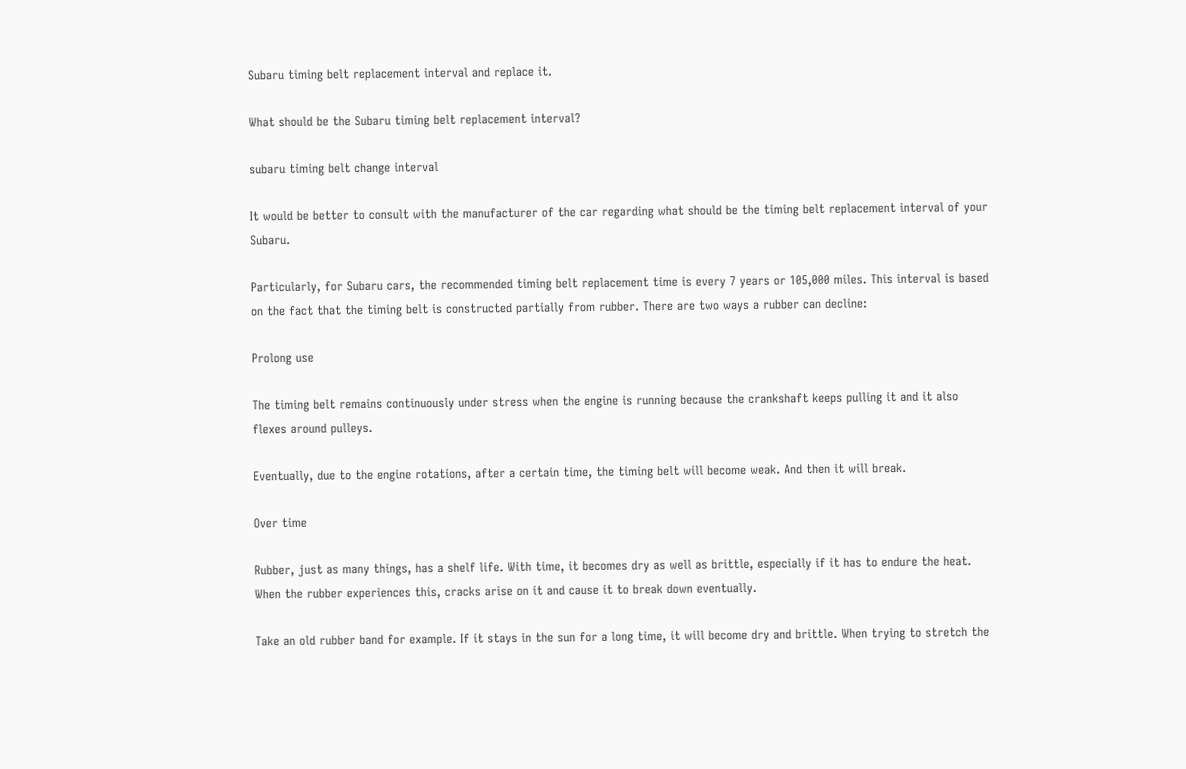Subaru timing belt replacement interval and replace it.

What should be the Subaru timing belt replacement interval?

subaru timing belt change interval

It would be better to consult with the manufacturer of the car regarding what should be the timing belt replacement interval of your Subaru.

Particularly, for Subaru cars, the recommended timing belt replacement time is every 7 years or 105,000 miles. This interval is based on the fact that the timing belt is constructed partially from rubber. There are two ways a rubber can decline:

Prolong use

The timing belt remains continuously under stress when the engine is running because the crankshaft keeps pulling it and it also flexes around pulleys.

Eventually, due to the engine rotations, after a certain time, the timing belt will become weak. And then it will break.

Over time

Rubber, just as many things, has a shelf life. With time, it becomes dry as well as brittle, especially if it has to endure the heat. When the rubber experiences this, cracks arise on it and cause it to break down eventually.

Take an old rubber band for example. If it stays in the sun for a long time, it will become dry and brittle. When trying to stretch the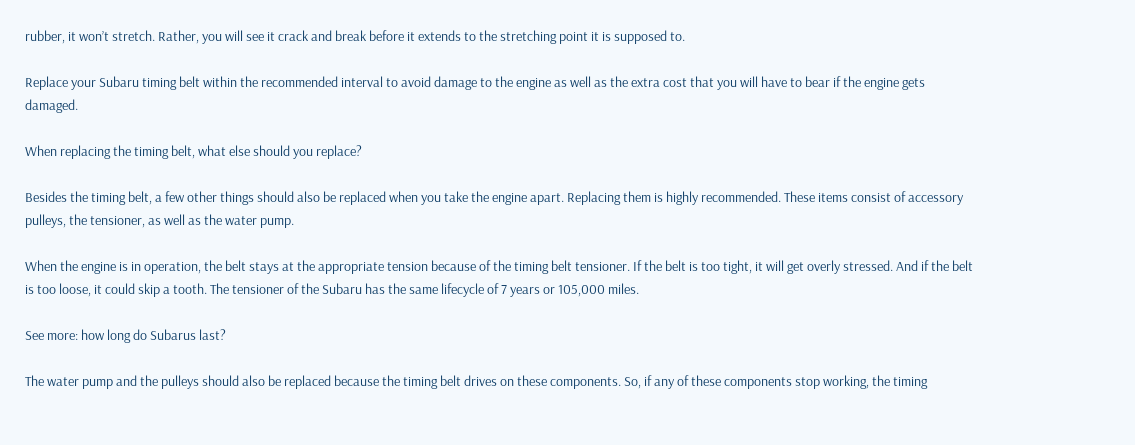rubber, it won’t stretch. Rather, you will see it crack and break before it extends to the stretching point it is supposed to.

Replace your Subaru timing belt within the recommended interval to avoid damage to the engine as well as the extra cost that you will have to bear if the engine gets damaged.

When replacing the timing belt, what else should you replace?

Besides the timing belt, a few other things should also be replaced when you take the engine apart. Replacing them is highly recommended. These items consist of accessory pulleys, the tensioner, as well as the water pump.

When the engine is in operation, the belt stays at the appropriate tension because of the timing belt tensioner. If the belt is too tight, it will get overly stressed. And if the belt is too loose, it could skip a tooth. The tensioner of the Subaru has the same lifecycle of 7 years or 105,000 miles.

See more: how long do Subarus last?

The water pump and the pulleys should also be replaced because the timing belt drives on these components. So, if any of these components stop working, the timing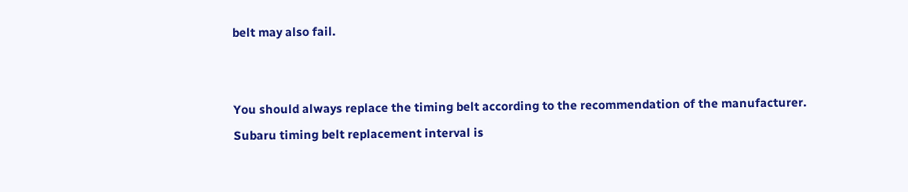belt may also fail.


You should always replace the timing belt according to the recommendation of the manufacturer. Subaru timing belt replacement interval is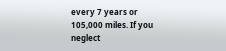every 7 years or 105,000 miles. If you neglect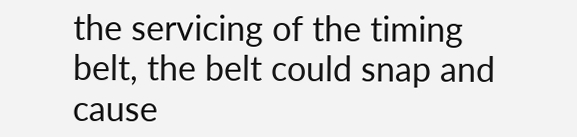the servicing of the timing belt, the belt could snap and cause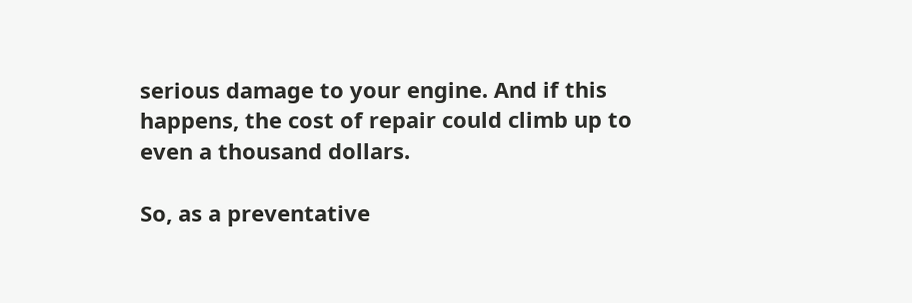serious damage to your engine. And if this happens, the cost of repair could climb up to even a thousand dollars.

So, as a preventative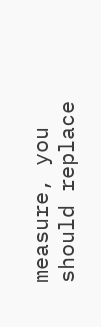measure, you should replace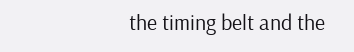the timing belt and the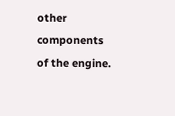other components of the engine.